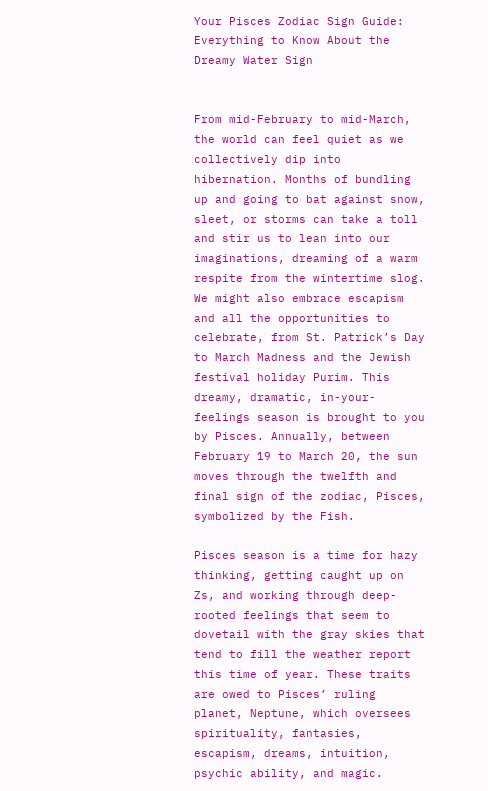Your Pisces Zodiac Sign Guide: Everything to Know About the Dreamy Water Sign


From mid-February to mid-March, the world can feel quiet as we collectively dip into hibernation. Months of bundling up and going to bat against snow, sleet, or storms can take a toll and stir us to lean into our imaginations, dreaming of a warm respite from the wintertime slog. We might also embrace escapism and all the opportunities to celebrate, from St. Patrick’s Day to March Madness and the Jewish festival holiday Purim. This dreamy, dramatic, in-your-feelings season is brought to you by Pisces. Annually, between February 19 to March 20, the sun moves through the twelfth and final sign of the zodiac, Pisces, symbolized by the Fish.

Pisces season is a time for hazy thinking, getting caught up on Zs, and working through deep-rooted feelings that seem to dovetail with the gray skies that tend to fill the weather report this time of year. These traits are owed to Pisces’ ruling planet, Neptune, which oversees spirituality, fantasies, escapism, dreams, intuition, psychic ability, and magic.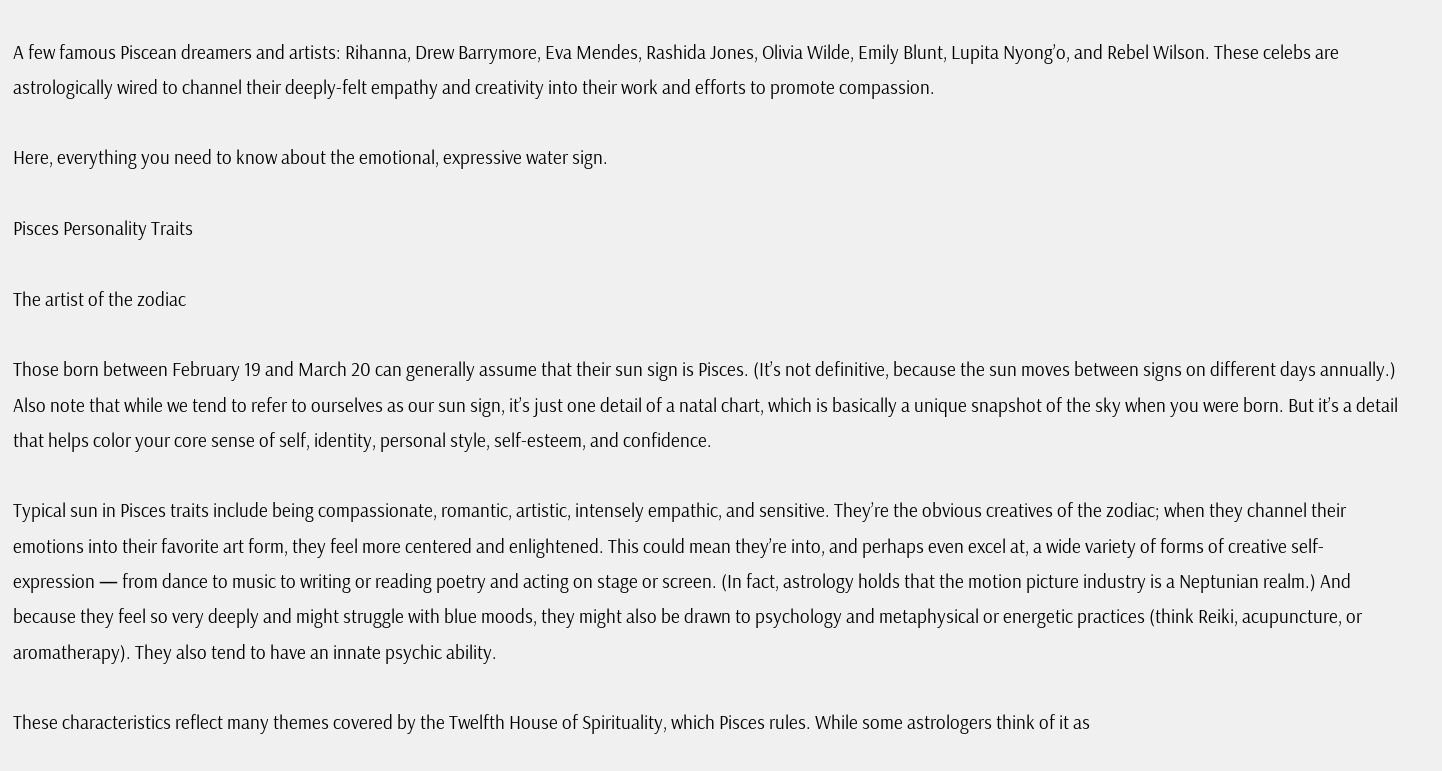A few famous Piscean dreamers and artists: Rihanna, Drew Barrymore, Eva Mendes, Rashida Jones, Olivia Wilde, Emily Blunt, Lupita Nyong’o, and Rebel Wilson. These celebs are astrologically wired to channel their deeply-felt empathy and creativity into their work and efforts to promote compassion.

Here, everything you need to know about the emotional, expressive water sign.

Pisces Personality Traits

The artist of the zodiac

Those born between February 19 and March 20 can generally assume that their sun sign is Pisces. (It’s not definitive, because the sun moves between signs on different days annually.) Also note that while we tend to refer to ourselves as our sun sign, it’s just one detail of a natal chart, which is basically a unique snapshot of the sky when you were born. But it’s a detail that helps color your core sense of self, identity, personal style, self-esteem, and confidence.

Typical sun in Pisces traits include being compassionate, romantic, artistic, intensely empathic, and sensitive. They’re the obvious creatives of the zodiac; when they channel their emotions into their favorite art form, they feel more centered and enlightened. This could mean they’re into, and perhaps even excel at, a wide variety of forms of creative self-expression — from dance to music to writing or reading poetry and acting on stage or screen. (In fact, astrology holds that the motion picture industry is a Neptunian realm.) And because they feel so very deeply and might struggle with blue moods, they might also be drawn to psychology and metaphysical or energetic practices (think Reiki, acupuncture, or aromatherapy). They also tend to have an innate psychic ability.

These characteristics reflect many themes covered by the Twelfth House of Spirituality, which Pisces rules. While some astrologers think of it as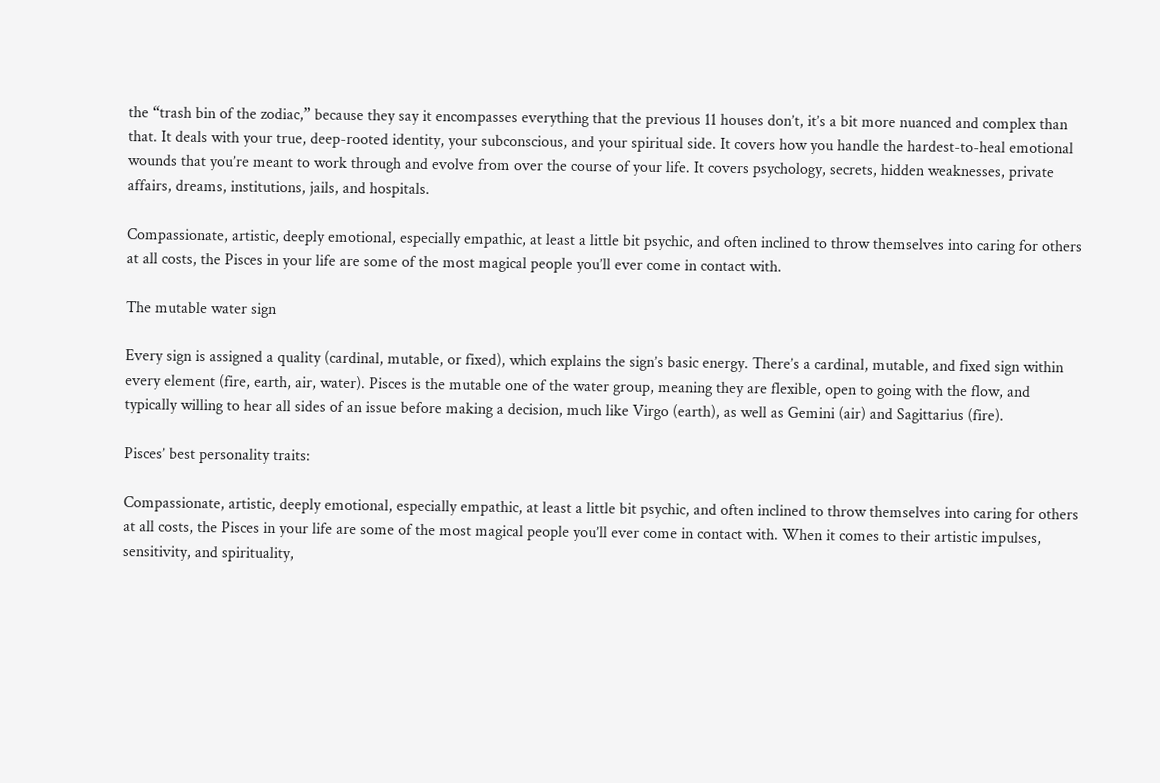the “trash bin of the zodiac,” because they say it encompasses everything that the previous 11 houses don’t, it’s a bit more nuanced and complex than that. It deals with your true, deep-rooted identity, your subconscious, and your spiritual side. It covers how you handle the hardest-to-heal emotional wounds that you’re meant to work through and evolve from over the course of your life. It covers psychology, secrets, hidden weaknesses, private affairs, dreams, institutions, jails, and hospitals.

Compassionate, artistic, deeply emotional, especially empathic, at least a little bit psychic, and often inclined to throw themselves into caring for others at all costs, the Pisces in your life are some of the most magical people you’ll ever come in contact with.

The mutable water sign

Every sign is assigned a quality (cardinal, mutable, or fixed), which explains the sign’s basic energy. There’s a cardinal, mutable, and fixed sign within every element (fire, earth, air, water). Pisces is the mutable one of the water group, meaning they are flexible, open to going with the flow, and typically willing to hear all sides of an issue before making a decision, much like Virgo (earth), as well as Gemini (air) and Sagittarius (fire).

Pisces’ best personality traits:

Compassionate, artistic, deeply emotional, especially empathic, at least a little bit psychic, and often inclined to throw themselves into caring for others at all costs, the Pisces in your life are some of the most magical people you’ll ever come in contact with. When it comes to their artistic impulses, sensitivity, and spirituality,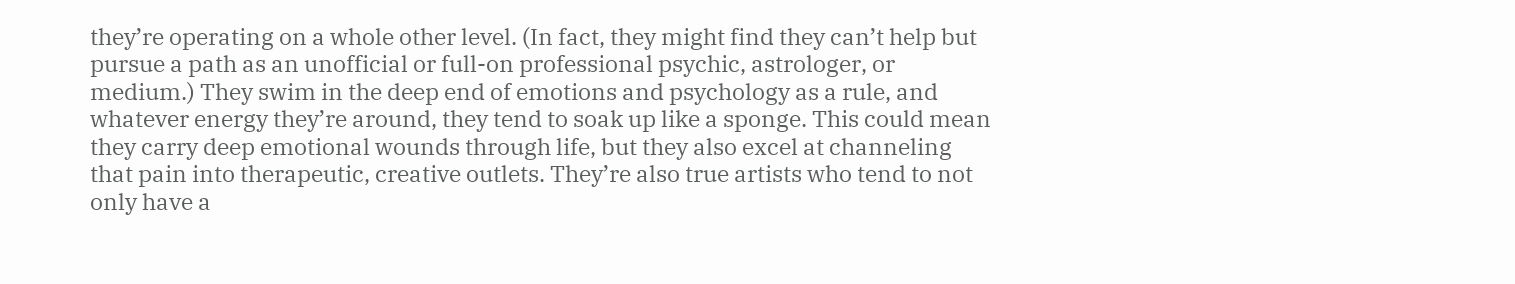they’re operating on a whole other level. (In fact, they might find they can’t help but pursue a path as an unofficial or full-on professional psychic, astrologer, or medium.) They swim in the deep end of emotions and psychology as a rule, and whatever energy they’re around, they tend to soak up like a sponge. This could mean they carry deep emotional wounds through life, but they also excel at channeling that pain into therapeutic, creative outlets. They’re also true artists who tend to not only have a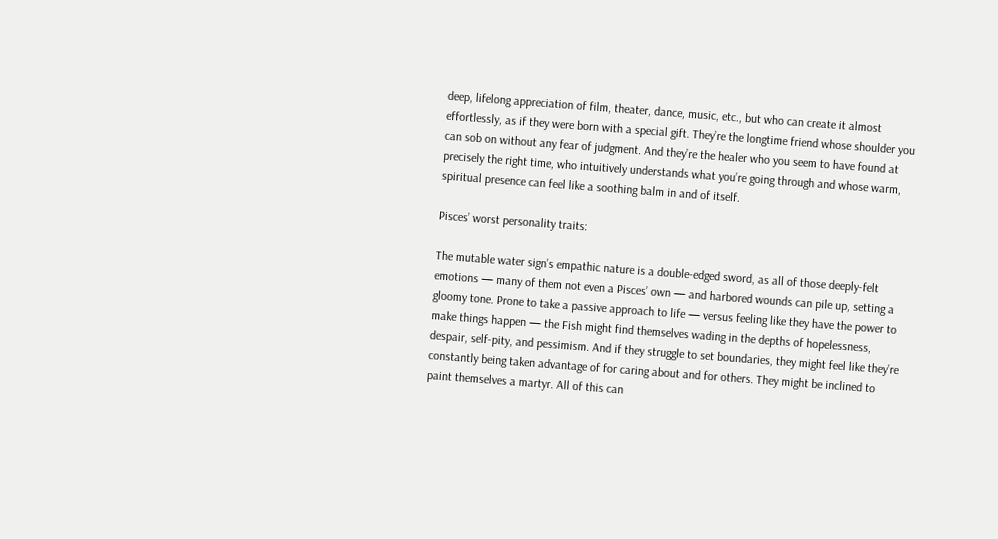deep, lifelong appreciation of film, theater, dance, music, etc., but who can create it almost effortlessly, as if they were born with a special gift. They’re the longtime friend whose shoulder you can sob on without any fear of judgment. And they’re the healer who you seem to have found at precisely the right time, who intuitively understands what you’re going through and whose warm, spiritual presence can feel like a soothing balm in and of itself.

Pisces’ worst personality traits:

The mutable water sign’s empathic nature is a double-edged sword, as all of those deeply-felt emotions — many of them not even a Pisces’ own — and harbored wounds can pile up, setting a gloomy tone. Prone to take a passive approach to life — versus feeling like they have the power to make things happen — the Fish might find themselves wading in the depths of hopelessness, despair, self-pity, and pessimism. And if they struggle to set boundaries, they might feel like they’re constantly being taken advantage of for caring about and for others. They might be inclined to paint themselves a martyr. All of this can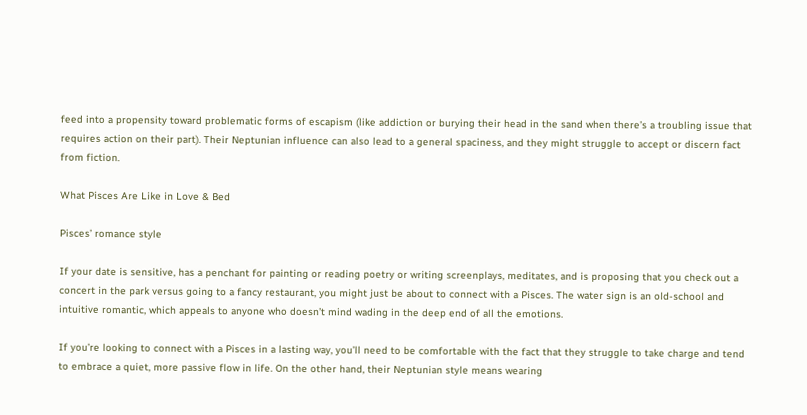feed into a propensity toward problematic forms of escapism (like addiction or burying their head in the sand when there’s a troubling issue that requires action on their part). Their Neptunian influence can also lead to a general spaciness, and they might struggle to accept or discern fact from fiction.

What Pisces Are Like in Love & Bed

Pisces’ romance style

If your date is sensitive, has a penchant for painting or reading poetry or writing screenplays, meditates, and is proposing that you check out a concert in the park versus going to a fancy restaurant, you might just be about to connect with a Pisces. The water sign is an old-school and intuitive romantic, which appeals to anyone who doesn’t mind wading in the deep end of all the emotions.

If you’re looking to connect with a Pisces in a lasting way, you’ll need to be comfortable with the fact that they struggle to take charge and tend to embrace a quiet, more passive flow in life. On the other hand, their Neptunian style means wearing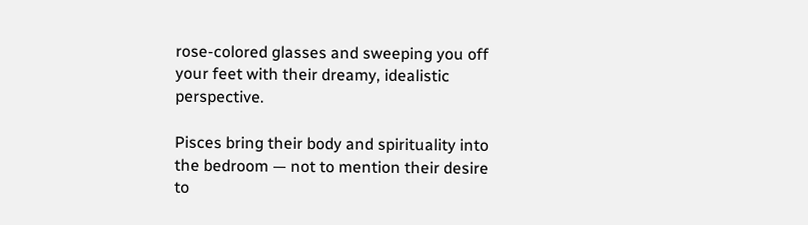rose-colored glasses and sweeping you off your feet with their dreamy, idealistic perspective.

Pisces bring their body and spirituality into the bedroom — not to mention their desire to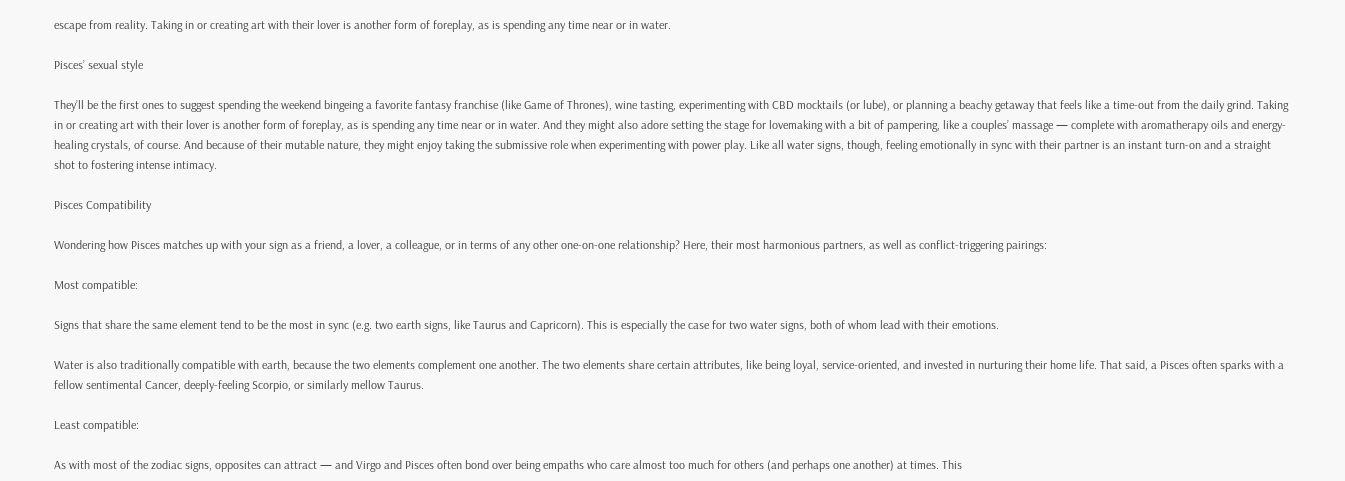escape from reality. Taking in or creating art with their lover is another form of foreplay, as is spending any time near or in water.

Pisces’ sexual style

They’ll be the first ones to suggest spending the weekend bingeing a favorite fantasy franchise (like Game of Thrones), wine tasting, experimenting with CBD mocktails (or lube), or planning a beachy getaway that feels like a time-out from the daily grind. Taking in or creating art with their lover is another form of foreplay, as is spending any time near or in water. And they might also adore setting the stage for lovemaking with a bit of pampering, like a couples’ massage — complete with aromatherapy oils and energy-healing crystals, of course. And because of their mutable nature, they might enjoy taking the submissive role when experimenting with power play. Like all water signs, though, feeling emotionally in sync with their partner is an instant turn-on and a straight shot to fostering intense intimacy.

Pisces Compatibility

Wondering how Pisces matches up with your sign as a friend, a lover, a colleague, or in terms of any other one-on-one relationship? Here, their most harmonious partners, as well as conflict-triggering pairings:

Most compatible:

Signs that share the same element tend to be the most in sync (e.g. two earth signs, like Taurus and Capricorn). This is especially the case for two water signs, both of whom lead with their emotions.

Water is also traditionally compatible with earth, because the two elements complement one another. The two elements share certain attributes, like being loyal, service-oriented, and invested in nurturing their home life. That said, a Pisces often sparks with a fellow sentimental Cancer, deeply-feeling Scorpio, or similarly mellow Taurus.

Least compatible:

As with most of the zodiac signs, opposites can attract — and Virgo and Pisces often bond over being empaths who care almost too much for others (and perhaps one another) at times. This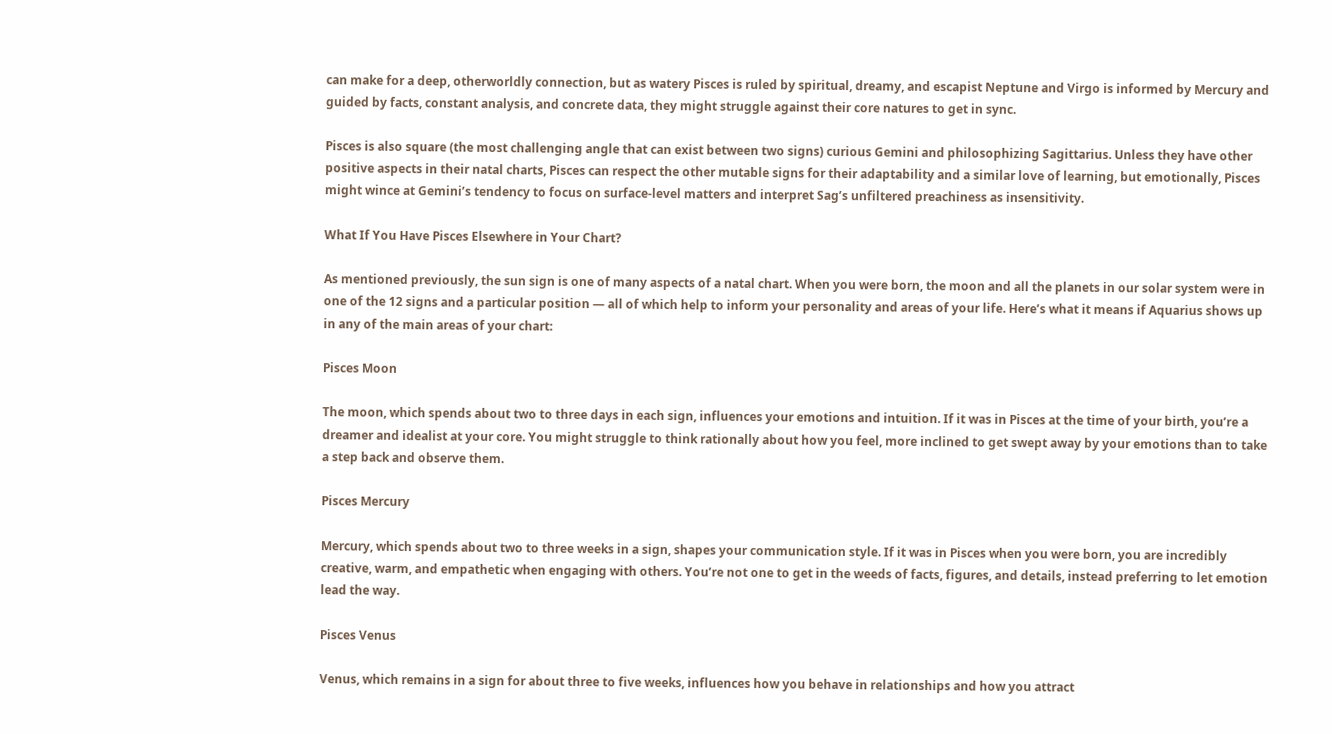can make for a deep, otherworldly connection, but as watery Pisces is ruled by spiritual, dreamy, and escapist Neptune and Virgo is informed by Mercury and guided by facts, constant analysis, and concrete data, they might struggle against their core natures to get in sync.

Pisces is also square (the most challenging angle that can exist between two signs) curious Gemini and philosophizing Sagittarius. Unless they have other positive aspects in their natal charts, Pisces can respect the other mutable signs for their adaptability and a similar love of learning, but emotionally, Pisces might wince at Gemini’s tendency to focus on surface-level matters and interpret Sag’s unfiltered preachiness as insensitivity.

What If You Have Pisces Elsewhere in Your Chart?

As mentioned previously, the sun sign is one of many aspects of a natal chart. When you were born, the moon and all the planets in our solar system were in one of the 12 signs and a particular position — all of which help to inform your personality and areas of your life. Here’s what it means if Aquarius shows up in any of the main areas of your chart:

Pisces Moon

The moon, which spends about two to three days in each sign, influences your emotions and intuition. If it was in Pisces at the time of your birth, you’re a dreamer and idealist at your core. You might struggle to think rationally about how you feel, more inclined to get swept away by your emotions than to take a step back and observe them.

Pisces Mercury

Mercury, which spends about two to three weeks in a sign, shapes your communication style. If it was in Pisces when you were born, you are incredibly creative, warm, and empathetic when engaging with others. You’re not one to get in the weeds of facts, figures, and details, instead preferring to let emotion lead the way.

Pisces Venus

Venus, which remains in a sign for about three to five weeks, influences how you behave in relationships and how you attract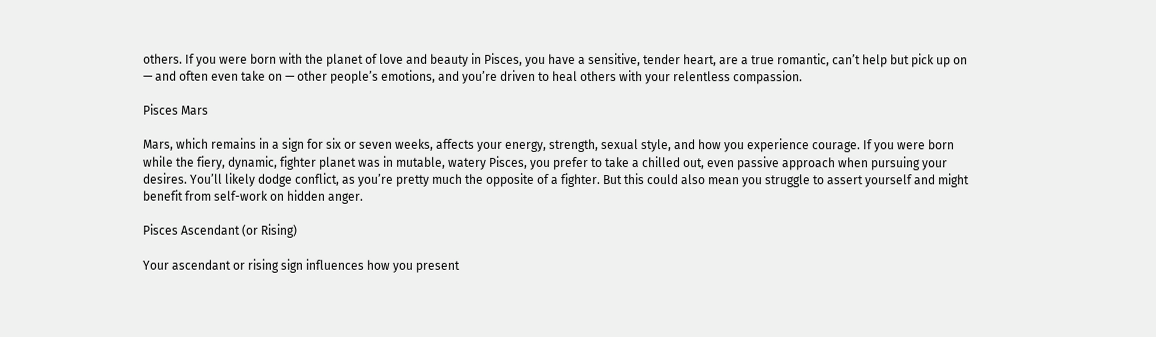others. If you were born with the planet of love and beauty in Pisces, you have a sensitive, tender heart, are a true romantic, can’t help but pick up on — and often even take on — other people’s emotions, and you’re driven to heal others with your relentless compassion.

Pisces Mars

Mars, which remains in a sign for six or seven weeks, affects your energy, strength, sexual style, and how you experience courage. If you were born while the fiery, dynamic, fighter planet was in mutable, watery Pisces, you prefer to take a chilled out, even passive approach when pursuing your desires. You’ll likely dodge conflict, as you’re pretty much the opposite of a fighter. But this could also mean you struggle to assert yourself and might benefit from self-work on hidden anger.

Pisces Ascendant (or Rising)

Your ascendant or rising sign influences how you present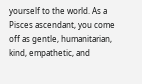yourself to the world. As a Pisces ascendant, you come off as gentle, humanitarian, kind, empathetic, and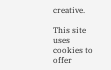creative.

This site uses cookies to offer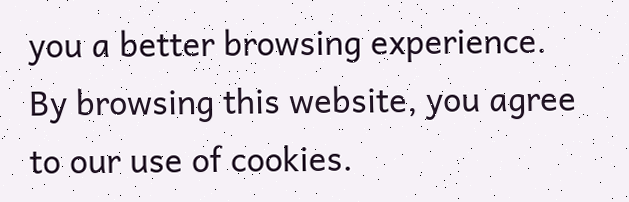you a better browsing experience. By browsing this website, you agree to our use of cookies.